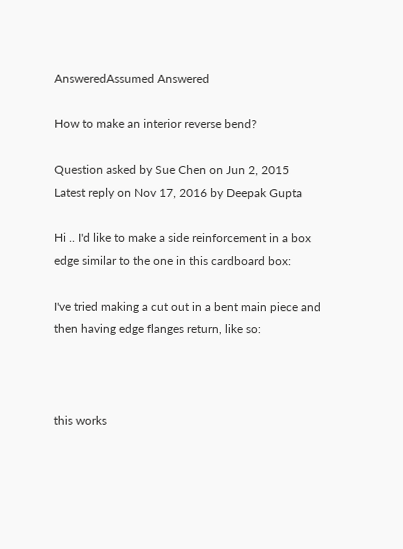AnsweredAssumed Answered

How to make an interior reverse bend?

Question asked by Sue Chen on Jun 2, 2015
Latest reply on Nov 17, 2016 by Deepak Gupta

Hi .. I'd like to make a side reinforcement in a box edge similar to the one in this cardboard box:

I've tried making a cut out in a bent main piece and then having edge flanges return, like so:



this works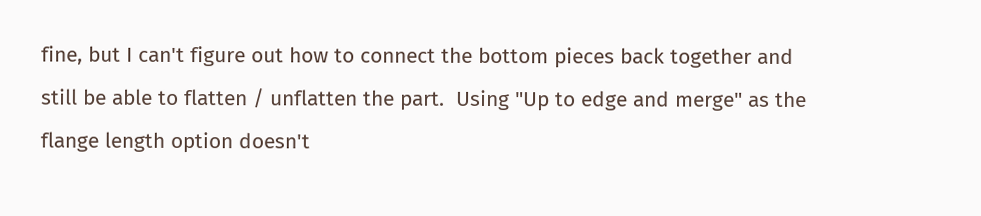fine, but I can't figure out how to connect the bottom pieces back together and still be able to flatten / unflatten the part.  Using "Up to edge and merge" as the flange length option doesn't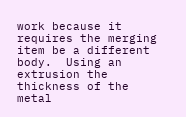work because it requires the merging item be a different body.  Using an extrusion the thickness of the metal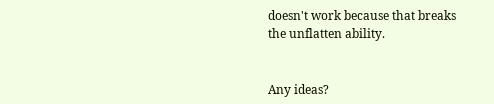doesn't work because that breaks the unflatten ability.


Any ideas?